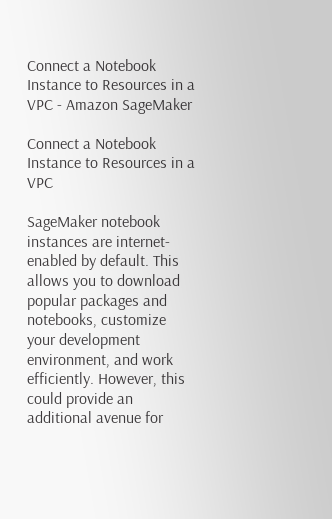Connect a Notebook Instance to Resources in a VPC - Amazon SageMaker

Connect a Notebook Instance to Resources in a VPC

SageMaker notebook instances are internet-enabled by default. This allows you to download popular packages and notebooks, customize your development environment, and work efficiently. However, this could provide an additional avenue for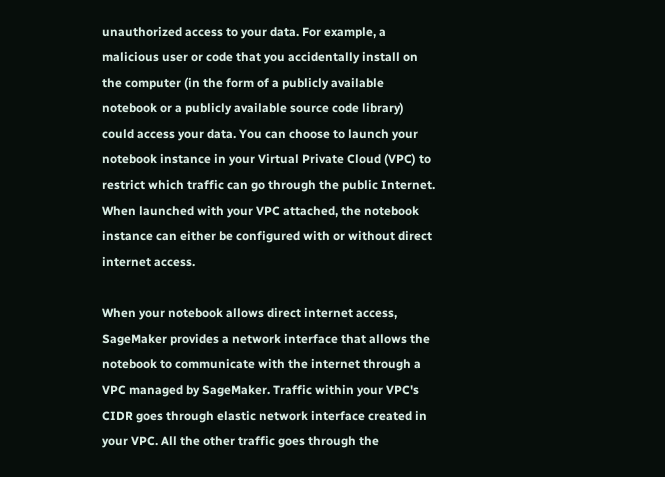unauthorized access to your data. For example, a malicious user or code that you accidentally install on the computer (in the form of a publicly available notebook or a publicly available source code library) could access your data. You can choose to launch your notebook instance in your Virtual Private Cloud (VPC) to restrict which traffic can go through the public Internet. When launched with your VPC attached, the notebook instance can either be configured with or without direct internet access.

When your notebook allows direct internet access, SageMaker provides a network interface that allows the notebook to communicate with the internet through a VPC managed by SageMaker. Traffic within your VPC's CIDR goes through elastic network interface created in your VPC. All the other traffic goes through the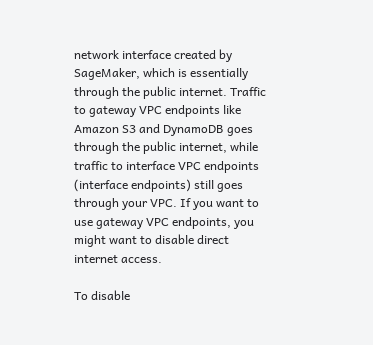network interface created by SageMaker, which is essentially through the public internet. Traffic to gateway VPC endpoints like Amazon S3 and DynamoDB goes through the public internet, while traffic to interface VPC endpoints (interface endpoints) still goes through your VPC. If you want to use gateway VPC endpoints, you might want to disable direct internet access.

To disable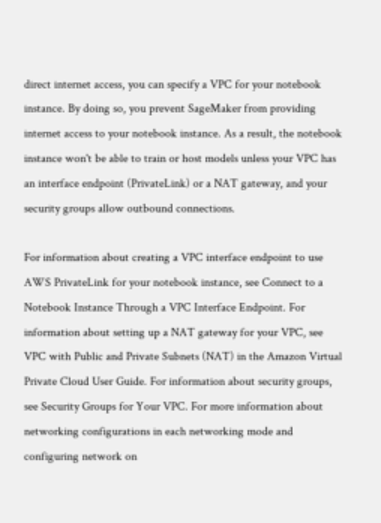direct internet access, you can specify a VPC for your notebook instance. By doing so, you prevent SageMaker from providing internet access to your notebook instance. As a result, the notebook instance won't be able to train or host models unless your VPC has an interface endpoint (PrivateLink) or a NAT gateway, and your security groups allow outbound connections.

For information about creating a VPC interface endpoint to use AWS PrivateLink for your notebook instance, see Connect to a Notebook Instance Through a VPC Interface Endpoint. For information about setting up a NAT gateway for your VPC, see VPC with Public and Private Subnets (NAT) in the Amazon Virtual Private Cloud User Guide. For information about security groups, see Security Groups for Your VPC. For more information about networking configurations in each networking mode and configuring network on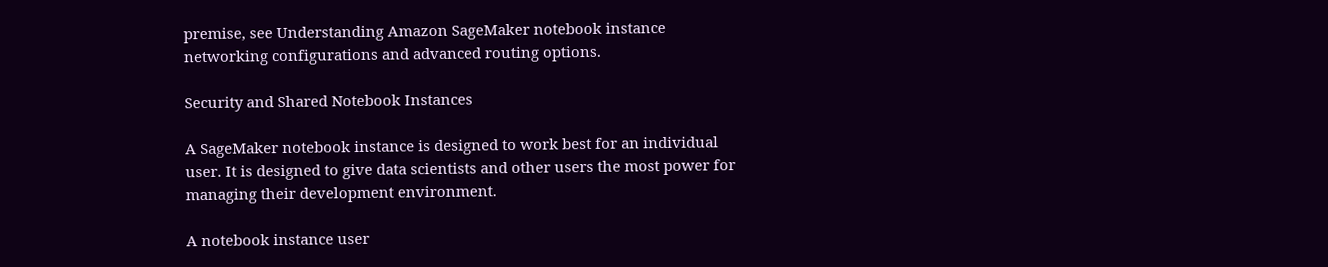premise, see Understanding Amazon SageMaker notebook instance networking configurations and advanced routing options.

Security and Shared Notebook Instances

A SageMaker notebook instance is designed to work best for an individual user. It is designed to give data scientists and other users the most power for managing their development environment.

A notebook instance user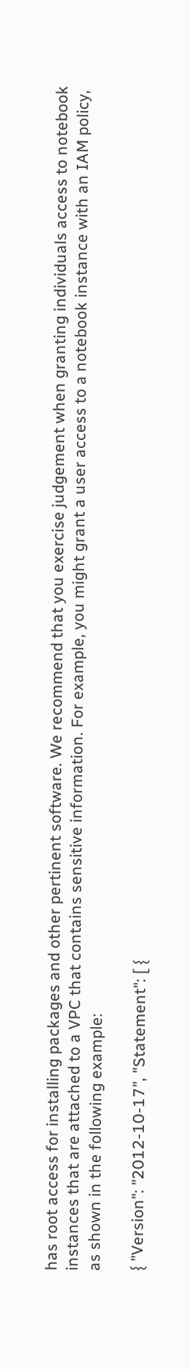has root access for installing packages and other pertinent software. We recommend that you exercise judgement when granting individuals access to notebook instances that are attached to a VPC that contains sensitive information. For example, you might grant a user access to a notebook instance with an IAM policy, as shown in the following example:

{ "Version": "2012-10-17", "Statement": [ {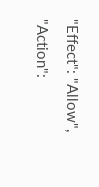"Effect": "Allow", "Action":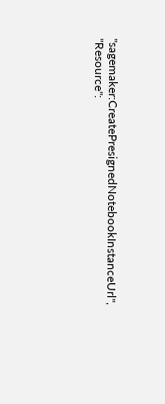"sagemaker:CreatePresignedNotebookInstanceUrl", "Resource":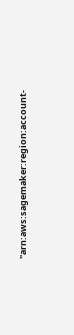"arn:aws:sagemaker:region:account-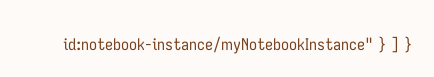id:notebook-instance/myNotebookInstance" } ] }